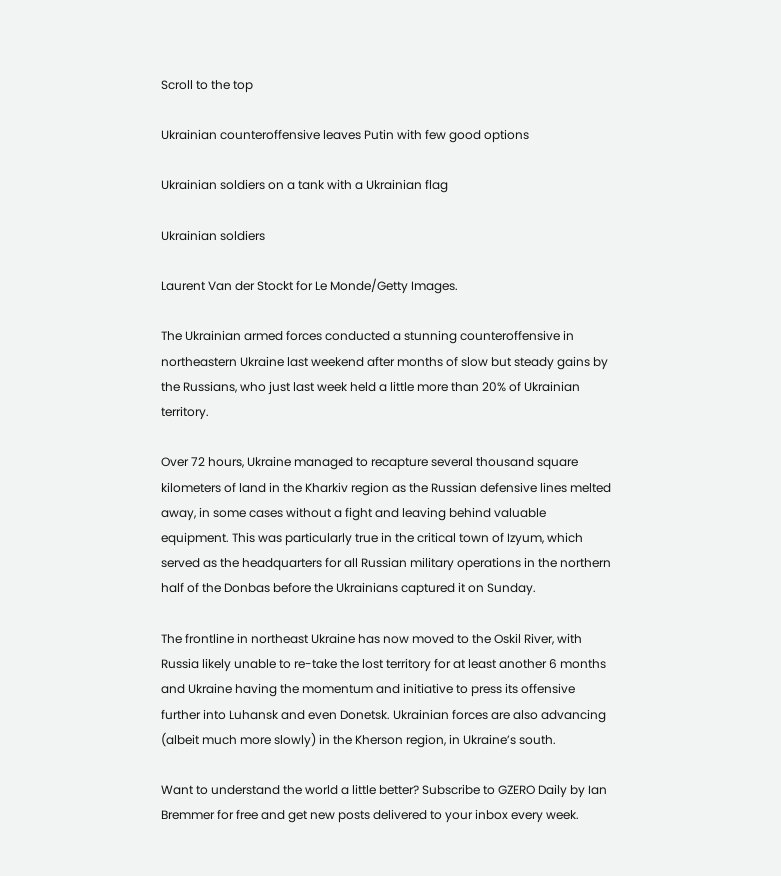Scroll to the top

Ukrainian counteroffensive leaves Putin with few good options

Ukrainian soldiers on a tank with a Ukrainian flag

Ukrainian soldiers

Laurent Van der Stockt for Le Monde/Getty Images.

The Ukrainian armed forces conducted a stunning counteroffensive in northeastern Ukraine last weekend after months of slow but steady gains by the Russians, who just last week held a little more than 20% of Ukrainian territory.

Over 72 hours, Ukraine managed to recapture several thousand square kilometers of land in the Kharkiv region as the Russian defensive lines melted away, in some cases without a fight and leaving behind valuable equipment. This was particularly true in the critical town of Izyum, which served as the headquarters for all Russian military operations in the northern half of the Donbas before the Ukrainians captured it on Sunday.

The frontline in northeast Ukraine has now moved to the Oskil River, with Russia likely unable to re-take the lost territory for at least another 6 months and Ukraine having the momentum and initiative to press its offensive further into Luhansk and even Donetsk. Ukrainian forces are also advancing (albeit much more slowly) in the Kherson region, in Ukraine’s south.

Want to understand the world a little better? Subscribe to GZERO Daily by Ian Bremmer for free and get new posts delivered to your inbox every week.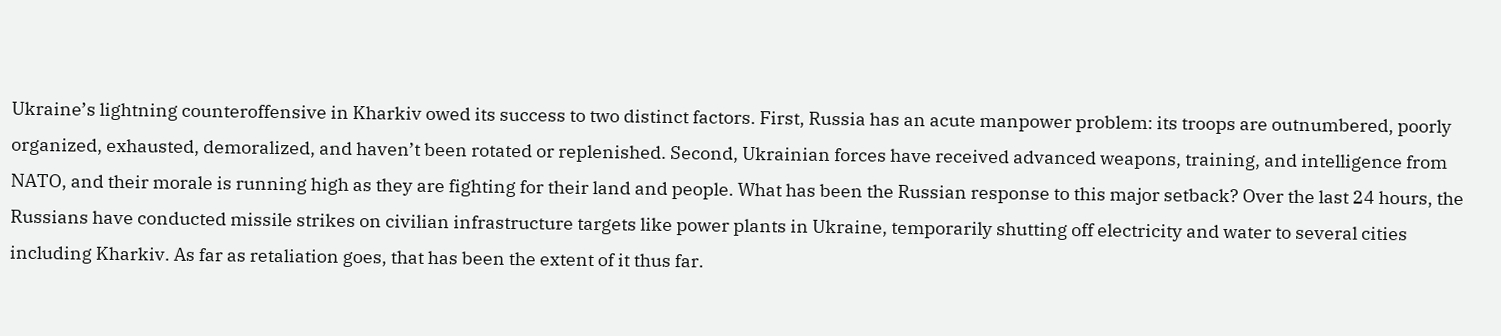Ukraine’s lightning counteroffensive in Kharkiv owed its success to two distinct factors. First, Russia has an acute manpower problem: its troops are outnumbered, poorly organized, exhausted, demoralized, and haven’t been rotated or replenished. Second, Ukrainian forces have received advanced weapons, training, and intelligence from NATO, and their morale is running high as they are fighting for their land and people. What has been the Russian response to this major setback? Over the last 24 hours, the Russians have conducted missile strikes on civilian infrastructure targets like power plants in Ukraine, temporarily shutting off electricity and water to several cities including Kharkiv. As far as retaliation goes, that has been the extent of it thus far.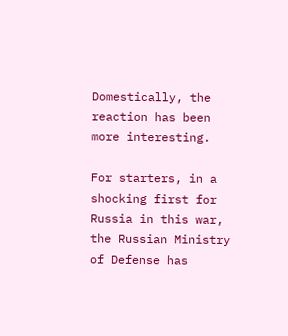Domestically, the reaction has been more interesting.

For starters, in a shocking first for Russia in this war, the Russian Ministry of Defense has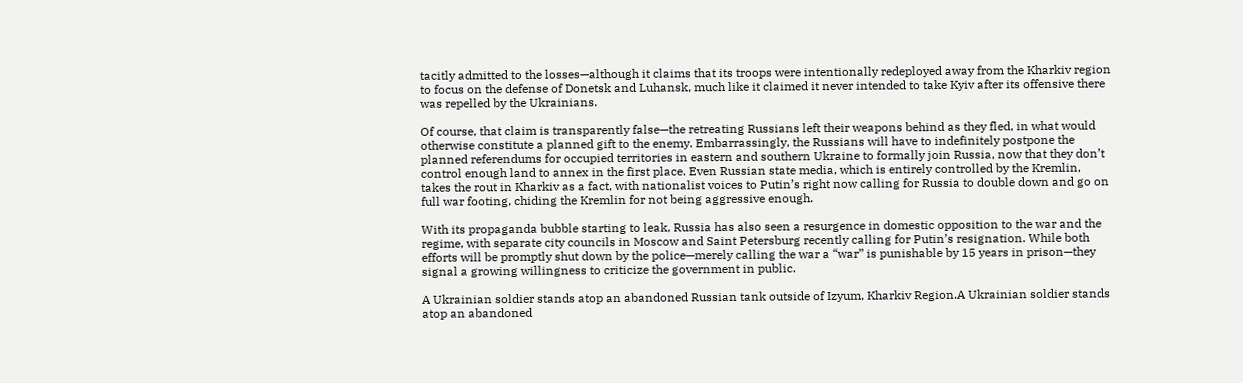tacitly admitted to the losses—although it claims that its troops were intentionally redeployed away from the Kharkiv region to focus on the defense of Donetsk and Luhansk, much like it claimed it never intended to take Kyiv after its offensive there was repelled by the Ukrainians.

Of course, that claim is transparently false—the retreating Russians left their weapons behind as they fled, in what would otherwise constitute a planned gift to the enemy. Embarrassingly, the Russians will have to indefinitely postpone the planned referendums for occupied territories in eastern and southern Ukraine to formally join Russia, now that they don’t control enough land to annex in the first place. Even Russian state media, which is entirely controlled by the Kremlin, takes the rout in Kharkiv as a fact, with nationalist voices to Putin’s right now calling for Russia to double down and go on full war footing, chiding the Kremlin for not being aggressive enough.

With its propaganda bubble starting to leak, Russia has also seen a resurgence in domestic opposition to the war and the regime, with separate city councils in Moscow and Saint Petersburg recently calling for Putin’s resignation. While both efforts will be promptly shut down by the police—merely calling the war a “war” is punishable by 15 years in prison—they signal a growing willingness to criticize the government in public.

A Ukrainian soldier stands atop an abandoned Russian tank outside of Izyum, Kharkiv Region.A Ukrainian soldier stands atop an abandoned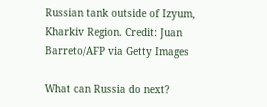Russian tank outside of Izyum, Kharkiv Region. Credit: Juan Barreto/AFP via Getty Images

What can Russia do next?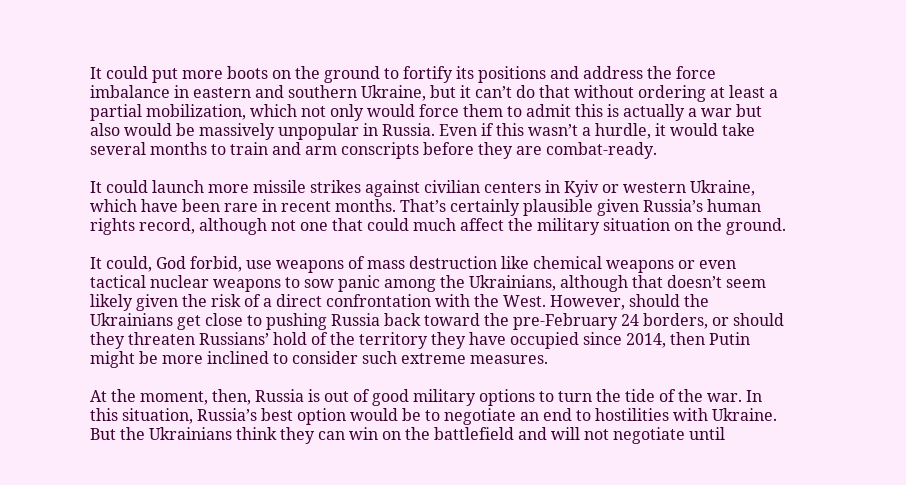It could put more boots on the ground to fortify its positions and address the force imbalance in eastern and southern Ukraine, but it can’t do that without ordering at least a partial mobilization, which not only would force them to admit this is actually a war but also would be massively unpopular in Russia. Even if this wasn’t a hurdle, it would take several months to train and arm conscripts before they are combat-ready.

It could launch more missile strikes against civilian centers in Kyiv or western Ukraine, which have been rare in recent months. That’s certainly plausible given Russia’s human rights record, although not one that could much affect the military situation on the ground.

It could, God forbid, use weapons of mass destruction like chemical weapons or even tactical nuclear weapons to sow panic among the Ukrainians, although that doesn’t seem likely given the risk of a direct confrontation with the West. However, should the Ukrainians get close to pushing Russia back toward the pre-February 24 borders, or should they threaten Russians’ hold of the territory they have occupied since 2014, then Putin might be more inclined to consider such extreme measures.

At the moment, then, Russia is out of good military options to turn the tide of the war. In this situation, Russia’s best option would be to negotiate an end to hostilities with Ukraine. But the Ukrainians think they can win on the battlefield and will not negotiate until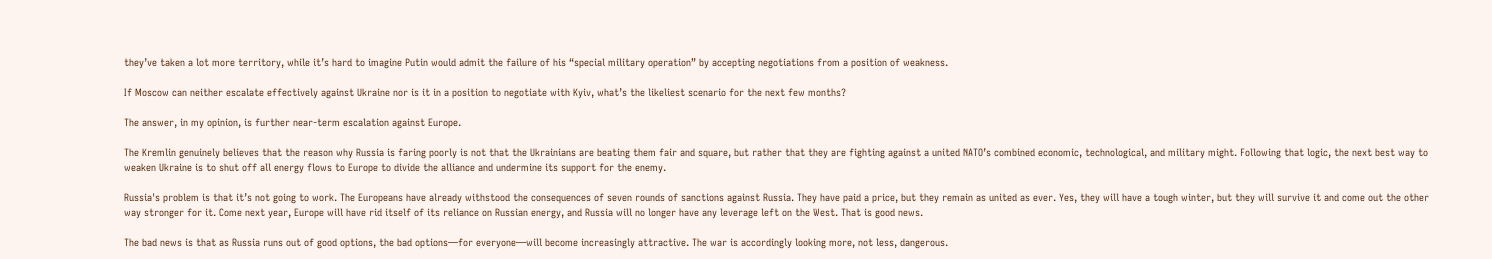they’ve taken a lot more territory, while it’s hard to imagine Putin would admit the failure of his “special military operation” by accepting negotiations from a position of weakness.

If Moscow can neither escalate effectively against Ukraine nor is it in a position to negotiate with Kyiv, what’s the likeliest scenario for the next few months?

The answer, in my opinion, is further near-term escalation against Europe.

The Kremlin genuinely believes that the reason why Russia is faring poorly is not that the Ukrainians are beating them fair and square, but rather that they are fighting against a united NATO’s combined economic, technological, and military might. Following that logic, the next best way to weaken Ukraine is to shut off all energy flows to Europe to divide the alliance and undermine its support for the enemy.

Russia's problem is that it’s not going to work. The Europeans have already withstood the consequences of seven rounds of sanctions against Russia. They have paid a price, but they remain as united as ever. Yes, they will have a tough winter, but they will survive it and come out the other way stronger for it. Come next year, Europe will have rid itself of its reliance on Russian energy, and Russia will no longer have any leverage left on the West. That is good news.

The bad news is that as Russia runs out of good options, the bad options—for everyone—will become increasingly attractive. The war is accordingly looking more, not less, dangerous.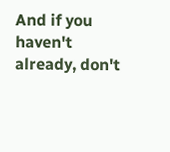And if you haven't already, don't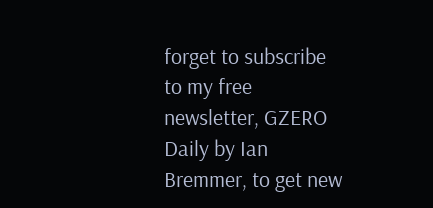forget to subscribe to my free newsletter, GZERO Daily by Ian Bremmer, to get new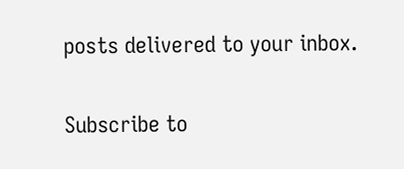posts delivered to your inbox.


Subscribe to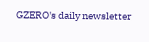GZERO's daily newsletter